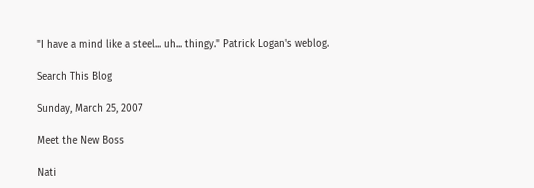"I have a mind like a steel... uh... thingy." Patrick Logan's weblog.

Search This Blog

Sunday, March 25, 2007

Meet the New Boss

Nati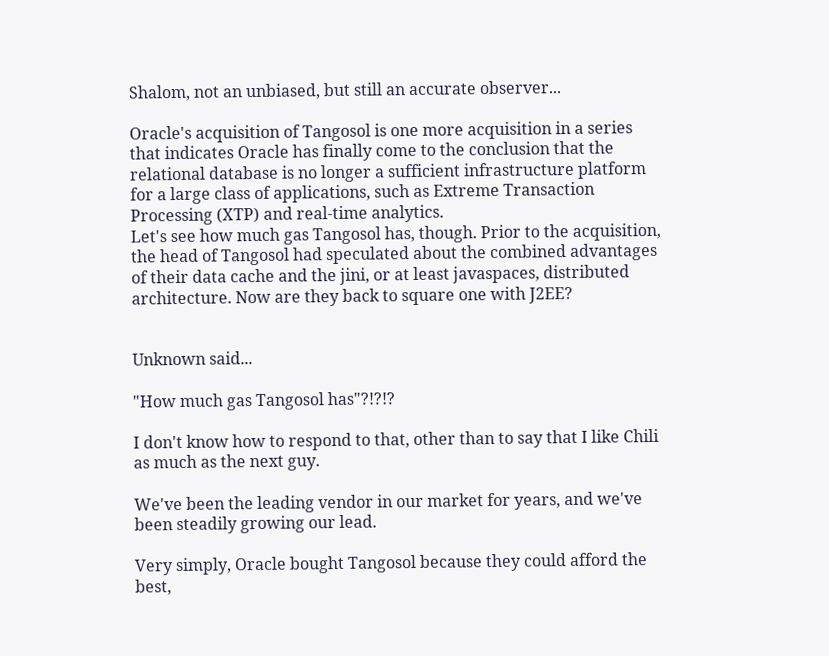Shalom, not an unbiased, but still an accurate observer...

Oracle's acquisition of Tangosol is one more acquisition in a series that indicates Oracle has finally come to the conclusion that the relational database is no longer a sufficient infrastructure platform for a large class of applications, such as Extreme Transaction Processing (XTP) and real-time analytics.
Let's see how much gas Tangosol has, though. Prior to the acquisition, the head of Tangosol had speculated about the combined advantages of their data cache and the jini, or at least javaspaces, distributed architecture. Now are they back to square one with J2EE?


Unknown said...

"How much gas Tangosol has"?!?!?

I don't know how to respond to that, other than to say that I like Chili as much as the next guy.

We've been the leading vendor in our market for years, and we've been steadily growing our lead.

Very simply, Oracle bought Tangosol because they could afford the best,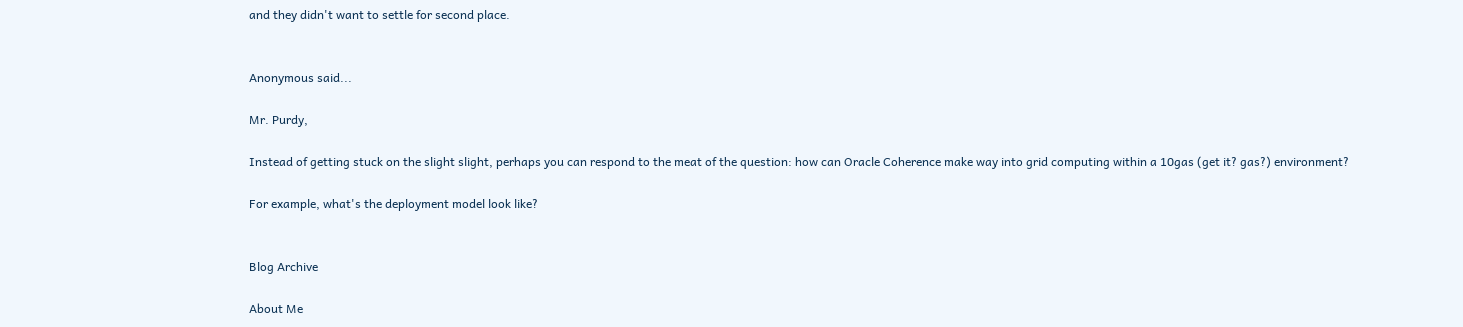and they didn't want to settle for second place.


Anonymous said...

Mr. Purdy,

Instead of getting stuck on the slight slight, perhaps you can respond to the meat of the question: how can Oracle Coherence make way into grid computing within a 10gas (get it? gas?) environment?

For example, what's the deployment model look like?


Blog Archive

About Me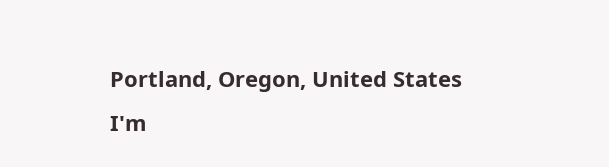Portland, Oregon, United States
I'm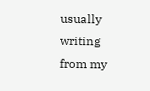usually writing from my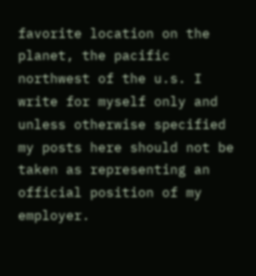favorite location on the planet, the pacific northwest of the u.s. I write for myself only and unless otherwise specified my posts here should not be taken as representing an official position of my employer.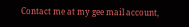Contact me at my gee mail account,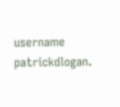username patrickdlogan.